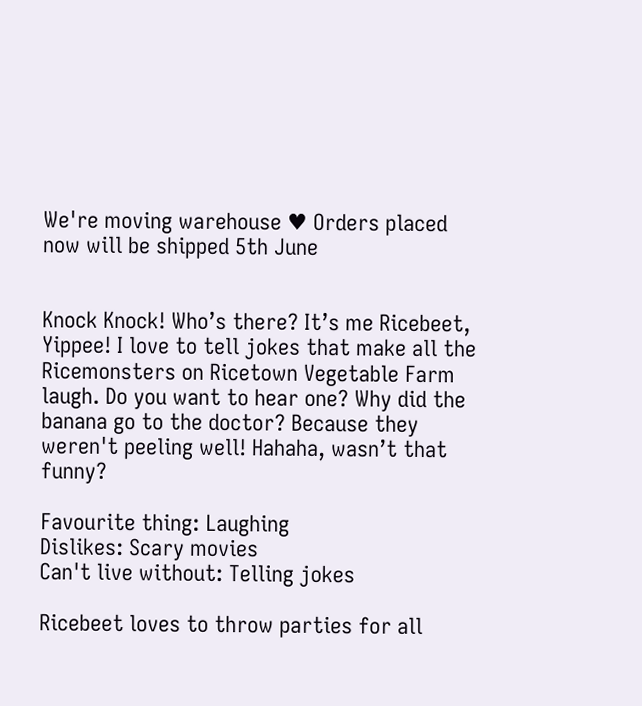We're moving warehouse ♥ Orders placed now will be shipped 5th June


Knock Knock! Who’s there? It’s me Ricebeet, Yippee! I love to tell jokes that make all the Ricemonsters on Ricetown Vegetable Farm laugh. Do you want to hear one? Why did the banana go to the doctor? Because they weren't peeling well! Hahaha, wasn’t that funny?

Favourite thing: Laughing
Dislikes: Scary movies
Can't live without: Telling jokes

Ricebeet loves to throw parties for all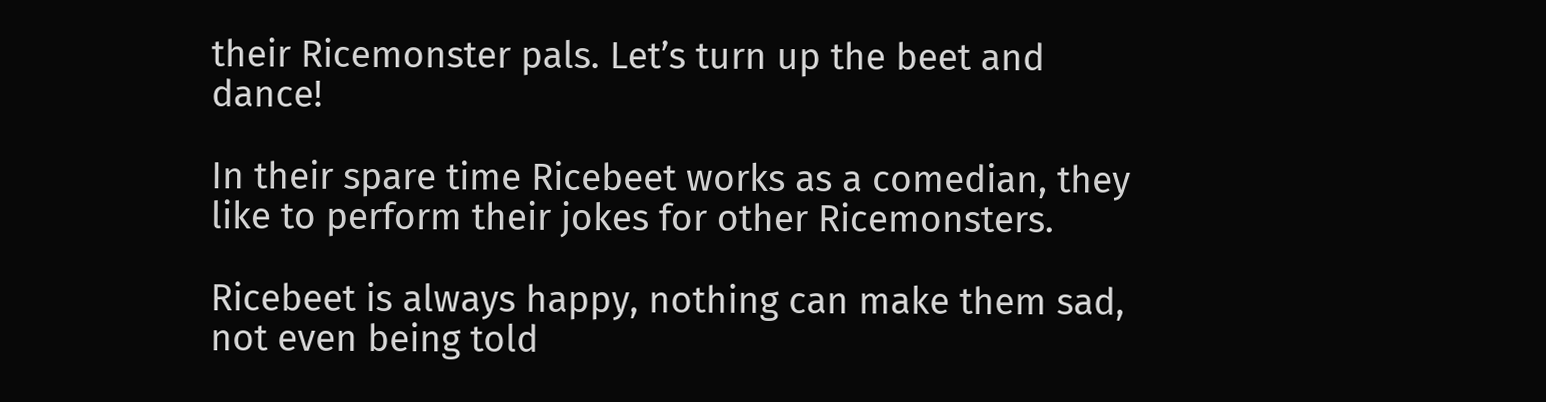their Ricemonster pals. Let’s turn up the beet and dance!

In their spare time Ricebeet works as a comedian, they like to perform their jokes for other Ricemonsters.

Ricebeet is always happy, nothing can make them sad, not even being told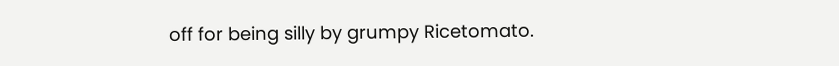off for being silly by grumpy Ricetomato.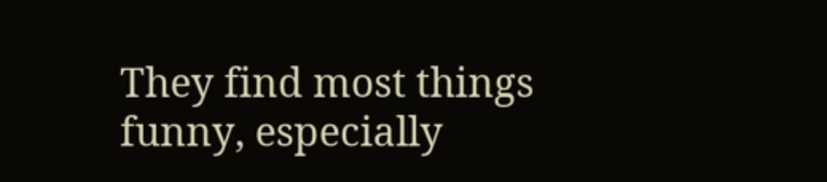They find most things funny, especially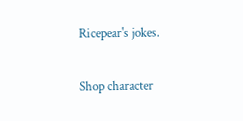Ricepear's jokes.

Shop character